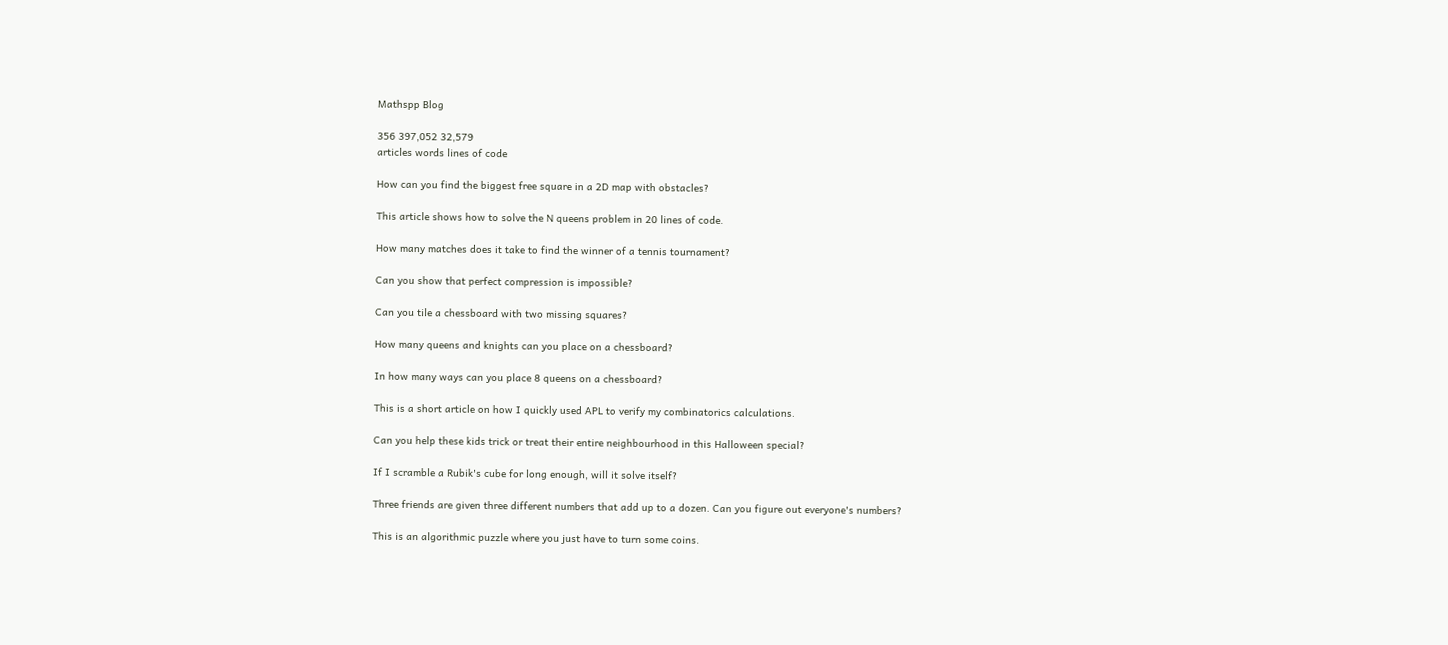Mathspp Blog

356 397,052 32,579
articles words lines of code

How can you find the biggest free square in a 2D map with obstacles?

This article shows how to solve the N queens problem in 20 lines of code.

How many matches does it take to find the winner of a tennis tournament?

Can you show that perfect compression is impossible?

Can you tile a chessboard with two missing squares?

How many queens and knights can you place on a chessboard?

In how many ways can you place 8 queens on a chessboard?

This is a short article on how I quickly used APL to verify my combinatorics calculations.

Can you help these kids trick or treat their entire neighbourhood in this Halloween special?

If I scramble a Rubik's cube for long enough, will it solve itself?

Three friends are given three different numbers that add up to a dozen. Can you figure out everyone's numbers?

This is an algorithmic puzzle where you just have to turn some coins.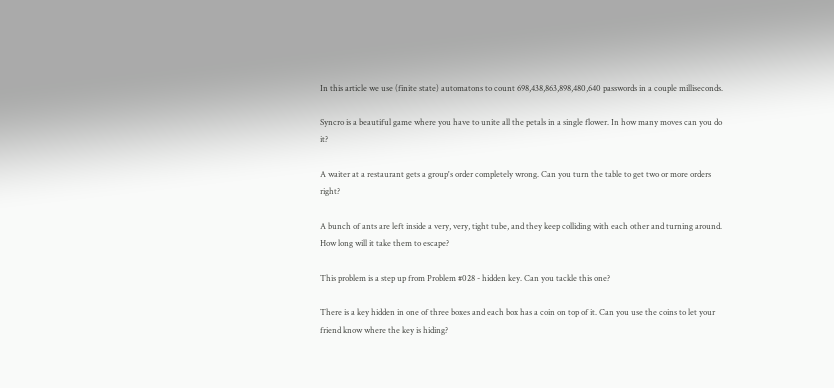In this article we use (finite state) automatons to count 698,438,863,898,480,640 passwords in a couple milliseconds.

Syncro is a beautiful game where you have to unite all the petals in a single flower. In how many moves can you do it?

A waiter at a restaurant gets a group's order completely wrong. Can you turn the table to get two or more orders right?

A bunch of ants are left inside a very, very, tight tube, and they keep colliding with each other and turning around. How long will it take them to escape?

This problem is a step up from Problem #028 - hidden key. Can you tackle this one?

There is a key hidden in one of three boxes and each box has a coin on top of it. Can you use the coins to let your friend know where the key is hiding?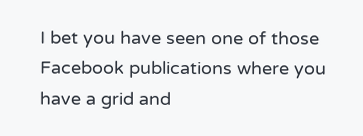I bet you have seen one of those Facebook publications where you have a grid and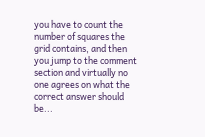you have to count the number of squares the grid contains, and then you jump to the comment section and virtually no one agrees on what the correct answer should be...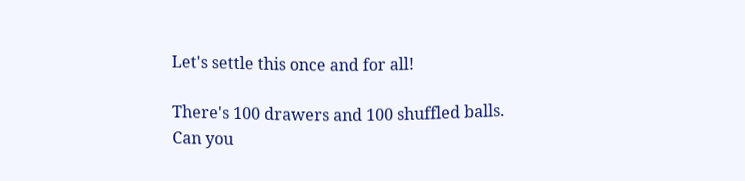Let's settle this once and for all!

There's 100 drawers and 100 shuffled balls. Can you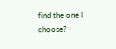find the one I choose?